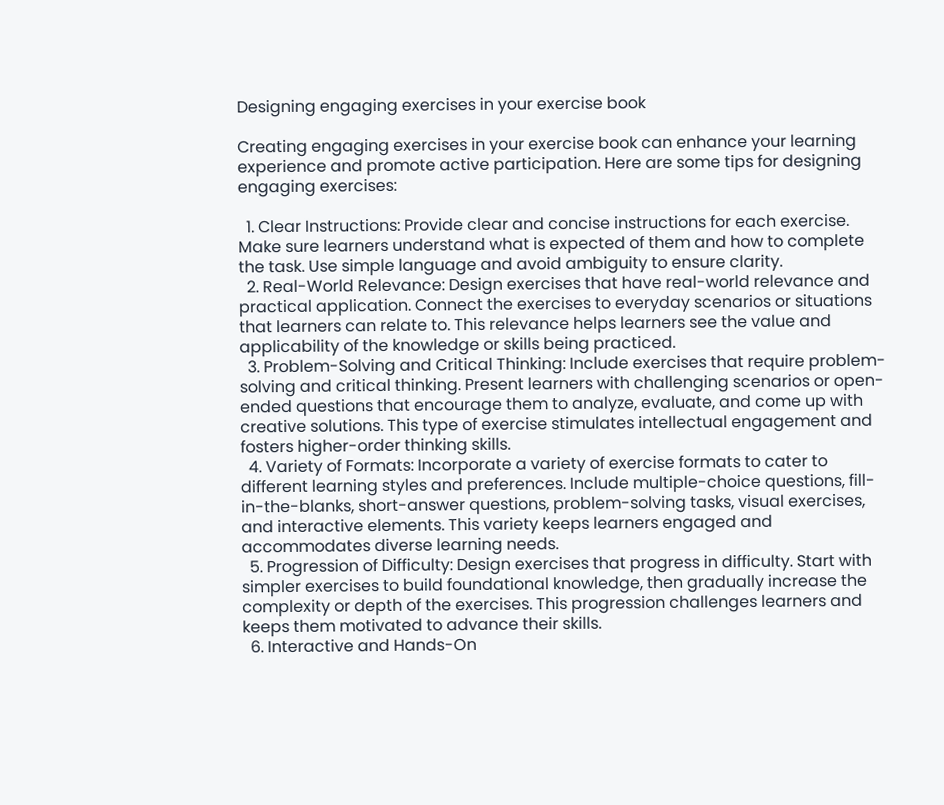Designing engaging exercises in your exercise book

Creating engaging exercises in your exercise book can enhance your learning experience and promote active participation. Here are some tips for designing engaging exercises:

  1. Clear Instructions: Provide clear and concise instructions for each exercise. Make sure learners understand what is expected of them and how to complete the task. Use simple language and avoid ambiguity to ensure clarity.
  2. Real-World Relevance: Design exercises that have real-world relevance and practical application. Connect the exercises to everyday scenarios or situations that learners can relate to. This relevance helps learners see the value and applicability of the knowledge or skills being practiced.
  3. Problem-Solving and Critical Thinking: Include exercises that require problem-solving and critical thinking. Present learners with challenging scenarios or open-ended questions that encourage them to analyze, evaluate, and come up with creative solutions. This type of exercise stimulates intellectual engagement and fosters higher-order thinking skills.
  4. Variety of Formats: Incorporate a variety of exercise formats to cater to different learning styles and preferences. Include multiple-choice questions, fill-in-the-blanks, short-answer questions, problem-solving tasks, visual exercises, and interactive elements. This variety keeps learners engaged and accommodates diverse learning needs.
  5. Progression of Difficulty: Design exercises that progress in difficulty. Start with simpler exercises to build foundational knowledge, then gradually increase the complexity or depth of the exercises. This progression challenges learners and keeps them motivated to advance their skills.
  6. Interactive and Hands-On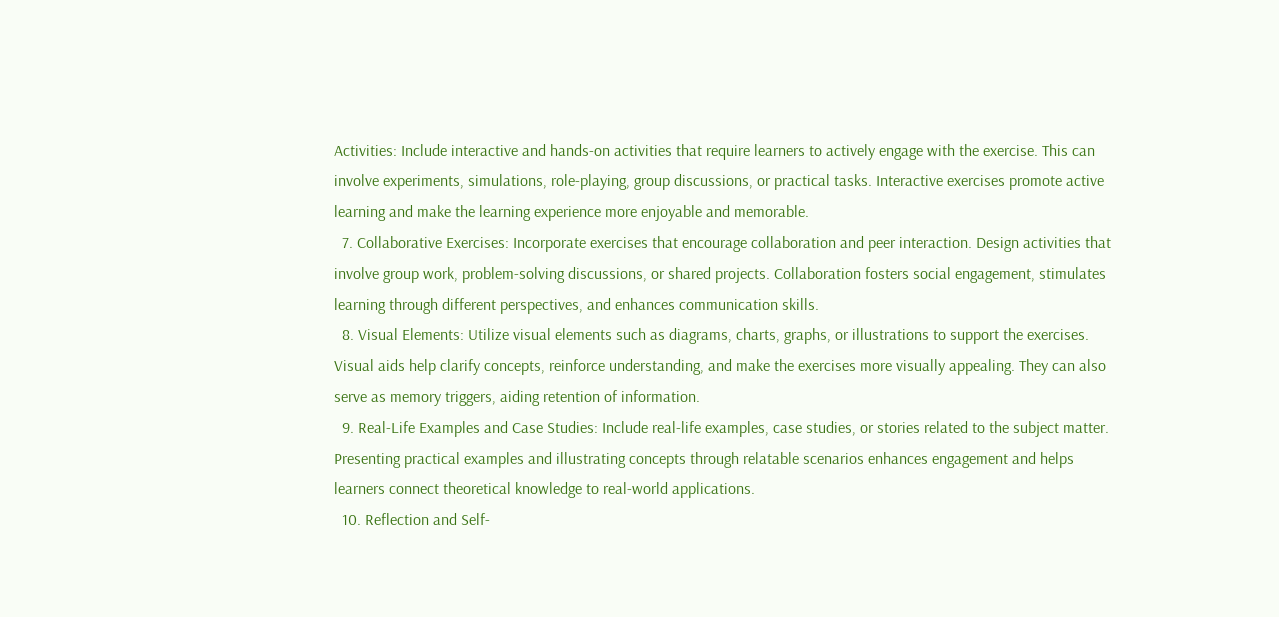Activities: Include interactive and hands-on activities that require learners to actively engage with the exercise. This can involve experiments, simulations, role-playing, group discussions, or practical tasks. Interactive exercises promote active learning and make the learning experience more enjoyable and memorable.
  7. Collaborative Exercises: Incorporate exercises that encourage collaboration and peer interaction. Design activities that involve group work, problem-solving discussions, or shared projects. Collaboration fosters social engagement, stimulates learning through different perspectives, and enhances communication skills.
  8. Visual Elements: Utilize visual elements such as diagrams, charts, graphs, or illustrations to support the exercises. Visual aids help clarify concepts, reinforce understanding, and make the exercises more visually appealing. They can also serve as memory triggers, aiding retention of information.
  9. Real-Life Examples and Case Studies: Include real-life examples, case studies, or stories related to the subject matter. Presenting practical examples and illustrating concepts through relatable scenarios enhances engagement and helps learners connect theoretical knowledge to real-world applications.
  10. Reflection and Self-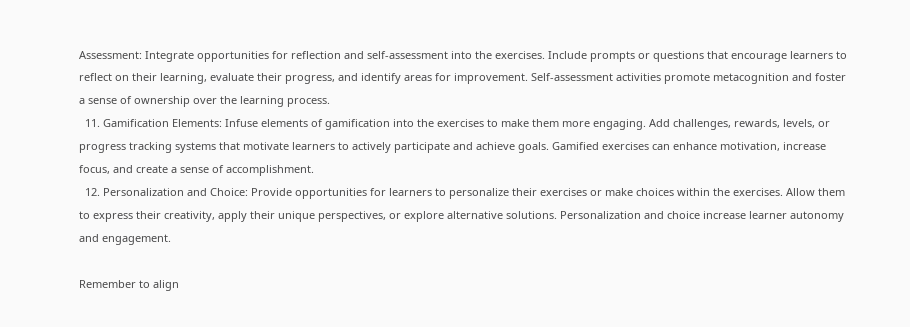Assessment: Integrate opportunities for reflection and self-assessment into the exercises. Include prompts or questions that encourage learners to reflect on their learning, evaluate their progress, and identify areas for improvement. Self-assessment activities promote metacognition and foster a sense of ownership over the learning process.
  11. Gamification Elements: Infuse elements of gamification into the exercises to make them more engaging. Add challenges, rewards, levels, or progress tracking systems that motivate learners to actively participate and achieve goals. Gamified exercises can enhance motivation, increase focus, and create a sense of accomplishment.
  12. Personalization and Choice: Provide opportunities for learners to personalize their exercises or make choices within the exercises. Allow them to express their creativity, apply their unique perspectives, or explore alternative solutions. Personalization and choice increase learner autonomy and engagement.

Remember to align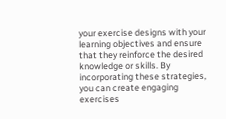your exercise designs with your learning objectives and ensure that they reinforce the desired knowledge or skills. By incorporating these strategies, you can create engaging exercises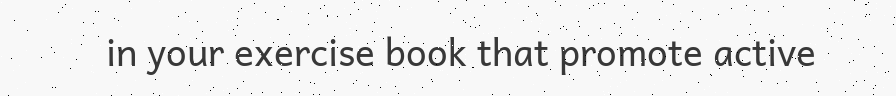in your exercise book that promote active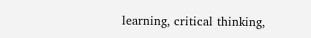learning, critical thinking,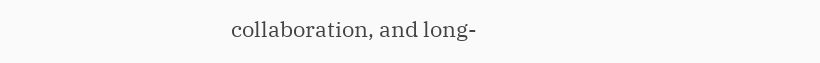collaboration, and long-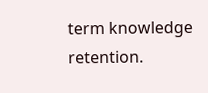term knowledge retention.